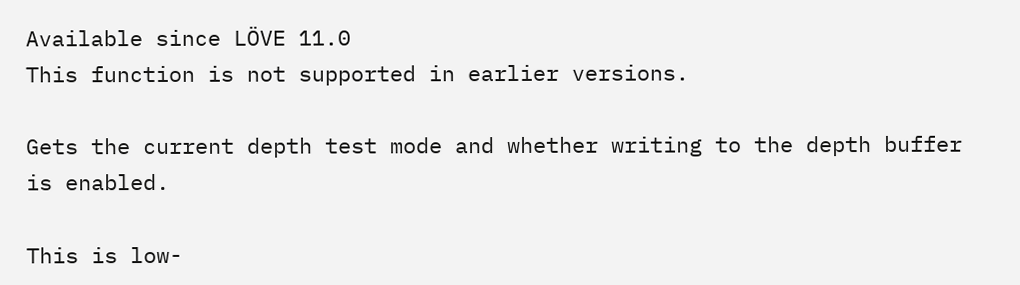Available since LÖVE 11.0
This function is not supported in earlier versions.

Gets the current depth test mode and whether writing to the depth buffer is enabled.

This is low-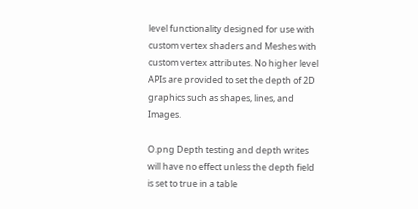level functionality designed for use with custom vertex shaders and Meshes with custom vertex attributes. No higher level APIs are provided to set the depth of 2D graphics such as shapes, lines, and Images.

O.png Depth testing and depth writes will have no effect unless the depth field is set to true in a table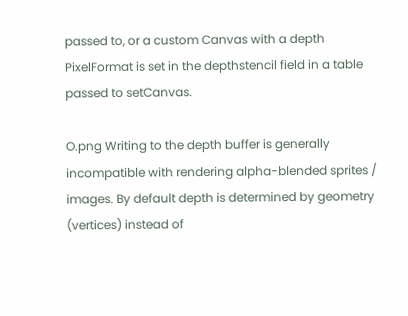passed to, or a custom Canvas with a depth PixelFormat is set in the depthstencil field in a table passed to setCanvas.

O.png Writing to the depth buffer is generally incompatible with rendering alpha-blended sprites / images. By default depth is determined by geometry (vertices) instead of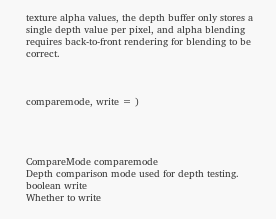texture alpha values, the depth buffer only stores a single depth value per pixel, and alpha blending requires back-to-front rendering for blending to be correct.



comparemode, write = )




CompareMode comparemode
Depth comparison mode used for depth testing.
boolean write
Whether to write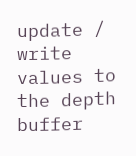update / write values to the depth buffer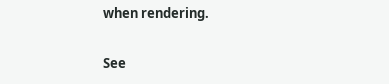when rendering.

See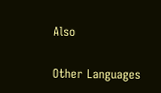Also

Other Languages